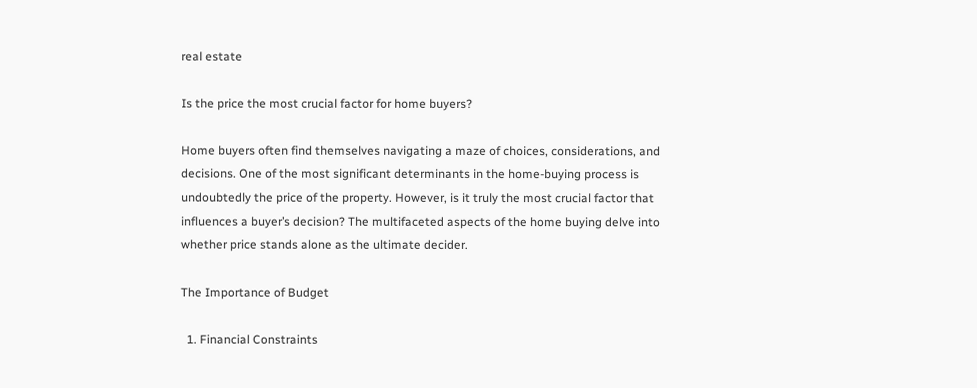real estate

Is the price the most crucial factor for home buyers?

Home buyers often find themselves navigating a maze of choices, considerations, and decisions. One of the most significant determinants in the home-buying process is undoubtedly the price of the property. However, is it truly the most crucial factor that influences a buyer’s decision? The multifaceted aspects of the home buying delve into whether price stands alone as the ultimate decider.

The Importance of Budget

  1. Financial Constraints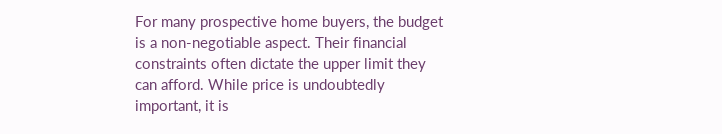For many prospective home buyers, the budget is a non-negotiable aspect. Their financial constraints often dictate the upper limit they can afford. While price is undoubtedly important, it is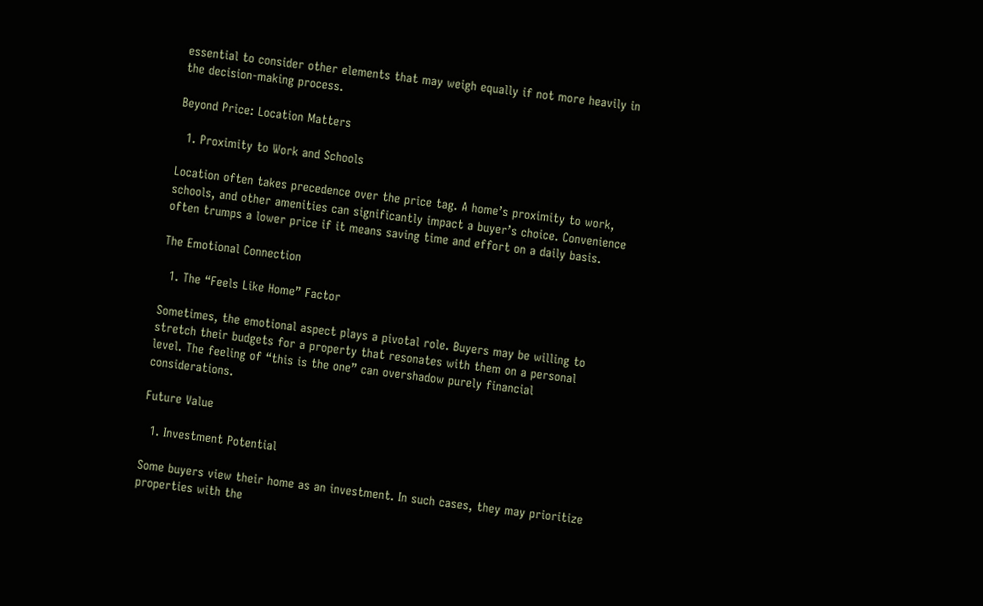essential to consider other elements that may weigh equally if not more heavily in the decision-making process.

Beyond Price: Location Matters

  1. Proximity to Work and Schools

Location often takes precedence over the price tag. A home’s proximity to work, schools, and other amenities can significantly impact a buyer’s choice. Convenience often trumps a lower price if it means saving time and effort on a daily basis.

The Emotional Connection

  1. The “Feels Like Home” Factor

Sometimes, the emotional aspect plays a pivotal role. Buyers may be willing to stretch their budgets for a property that resonates with them on a personal level. The feeling of “this is the one” can overshadow purely financial considerations.

Future Value

  1. Investment Potential

Some buyers view their home as an investment. In such cases, they may prioritize properties with the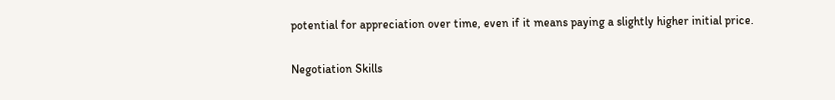potential for appreciation over time, even if it means paying a slightly higher initial price.

Negotiation Skills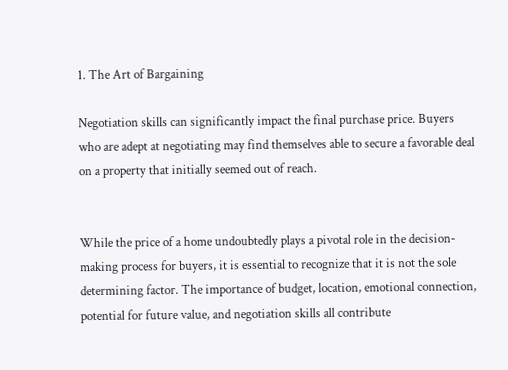1. The Art of Bargaining

Negotiation skills can significantly impact the final purchase price. Buyers who are adept at negotiating may find themselves able to secure a favorable deal on a property that initially seemed out of reach.


While the price of a home undoubtedly plays a pivotal role in the decision-making process for buyers, it is essential to recognize that it is not the sole determining factor. The importance of budget, location, emotional connection, potential for future value, and negotiation skills all contribute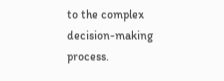to the complex decision-making process.